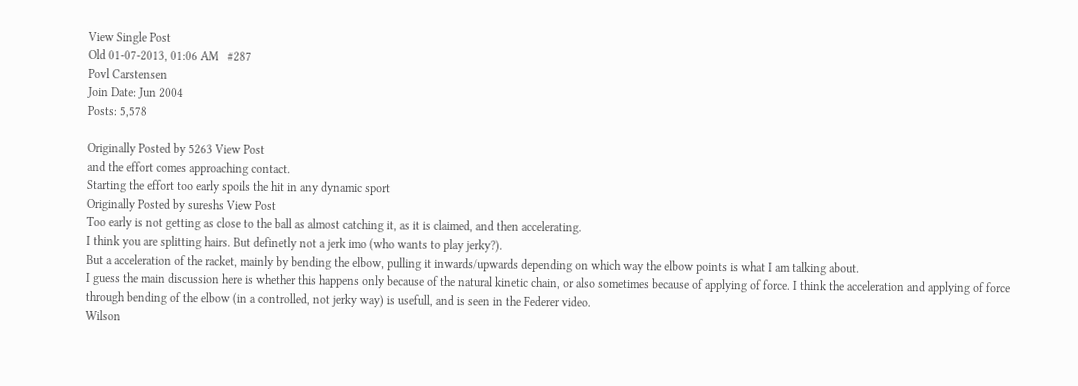View Single Post
Old 01-07-2013, 01:06 AM   #287
Povl Carstensen
Join Date: Jun 2004
Posts: 5,578

Originally Posted by 5263 View Post
and the effort comes approaching contact.
Starting the effort too early spoils the hit in any dynamic sport
Originally Posted by sureshs View Post
Too early is not getting as close to the ball as almost catching it, as it is claimed, and then accelerating.
I think you are splitting hairs. But definetly not a jerk imo (who wants to play jerky?).
But a acceleration of the racket, mainly by bending the elbow, pulling it inwards/upwards depending on which way the elbow points is what I am talking about.
I guess the main discussion here is whether this happens only because of the natural kinetic chain, or also sometimes because of applying of force. I think the acceleration and applying of force through bending of the elbow (in a controlled, not jerky way) is usefull, and is seen in the Federer video.
Wilson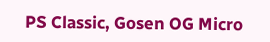PS Classic, Gosen OG Micro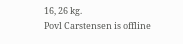16, 26 kg.
Povl Carstensen is offline